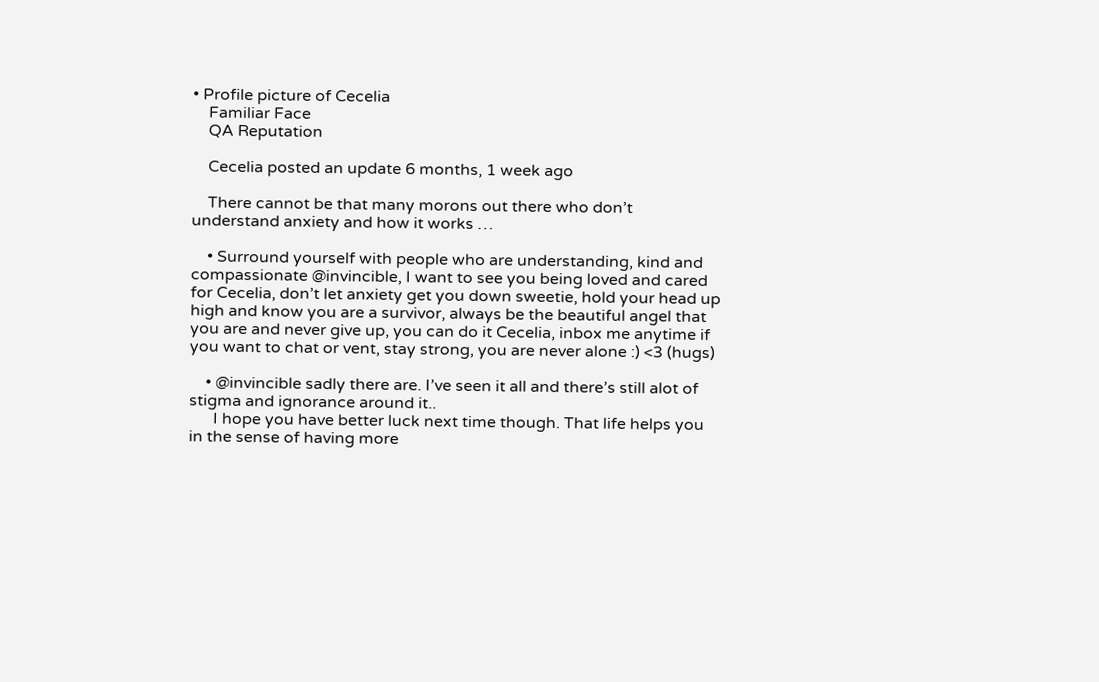• Profile picture of Cecelia
    Familiar Face
    QA Reputation

    Cecelia posted an update 6 months, 1 week ago

    There cannot be that many morons out there who don’t understand anxiety and how it works …

    • Surround yourself with people who are understanding, kind and compassionate @invincible, I want to see you being loved and cared for Cecelia, don’t let anxiety get you down sweetie, hold your head up high and know you are a survivor, always be the beautiful angel that you are and never give up, you can do it Cecelia, inbox me anytime if you want to chat or vent, stay strong, you are never alone :) <3 (hugs)

    • @invincible sadly there are. I’ve seen it all and there’s still alot of stigma and ignorance around it..
      I hope you have better luck next time though. That life helps you in the sense of having more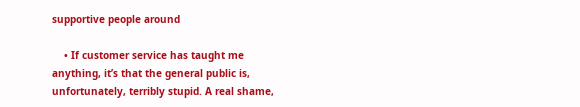supportive people around

    • If customer service has taught me anything, it’s that the general public is, unfortunately, terribly stupid. A real shame,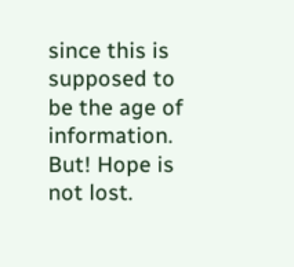since this is supposed to be the age of information. But! Hope is not lost.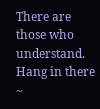There are those who understand. Hang in there ~